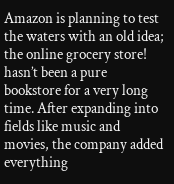Amazon is planning to test the waters with an old idea; the online grocery store! hasn’t been a pure bookstore for a very long time. After expanding into fields like music and movies, the company added everything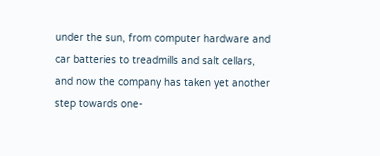under the sun, from computer hardware and car batteries to treadmills and salt cellars, and now the company has taken yet another step towards one-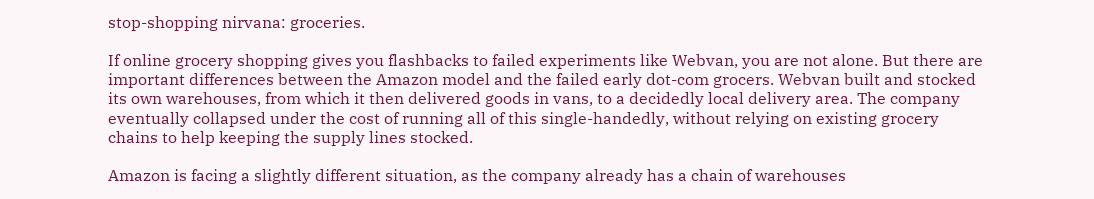stop-shopping nirvana: groceries.

If online grocery shopping gives you flashbacks to failed experiments like Webvan, you are not alone. But there are important differences between the Amazon model and the failed early dot-com grocers. Webvan built and stocked its own warehouses, from which it then delivered goods in vans, to a decidedly local delivery area. The company eventually collapsed under the cost of running all of this single-handedly, without relying on existing grocery chains to help keeping the supply lines stocked.

Amazon is facing a slightly different situation, as the company already has a chain of warehouses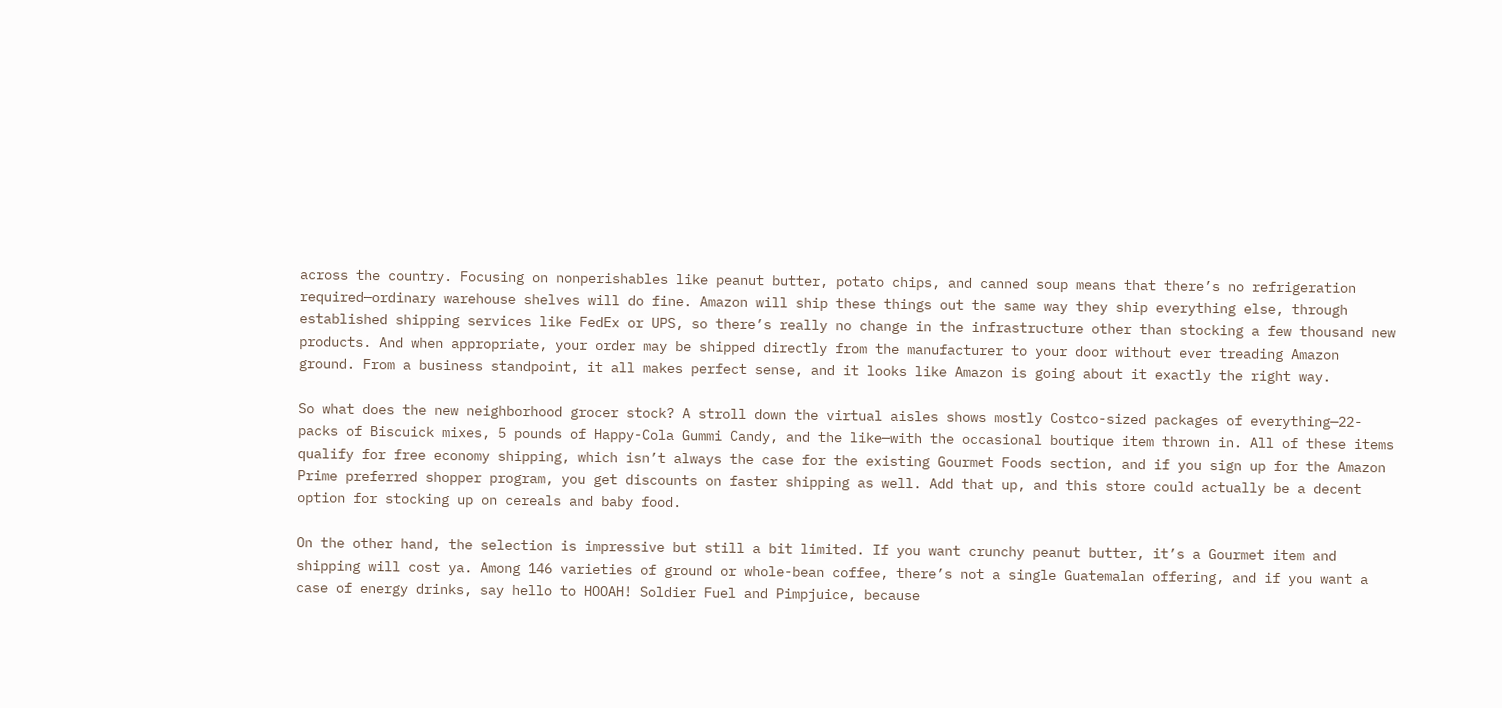across the country. Focusing on nonperishables like peanut butter, potato chips, and canned soup means that there’s no refrigeration required—ordinary warehouse shelves will do fine. Amazon will ship these things out the same way they ship everything else, through established shipping services like FedEx or UPS, so there’s really no change in the infrastructure other than stocking a few thousand new products. And when appropriate, your order may be shipped directly from the manufacturer to your door without ever treading Amazon ground. From a business standpoint, it all makes perfect sense, and it looks like Amazon is going about it exactly the right way.

So what does the new neighborhood grocer stock? A stroll down the virtual aisles shows mostly Costco-sized packages of everything—22-packs of Biscuick mixes, 5 pounds of Happy-Cola Gummi Candy, and the like—with the occasional boutique item thrown in. All of these items qualify for free economy shipping, which isn’t always the case for the existing Gourmet Foods section, and if you sign up for the Amazon Prime preferred shopper program, you get discounts on faster shipping as well. Add that up, and this store could actually be a decent option for stocking up on cereals and baby food.

On the other hand, the selection is impressive but still a bit limited. If you want crunchy peanut butter, it’s a Gourmet item and shipping will cost ya. Among 146 varieties of ground or whole-bean coffee, there’s not a single Guatemalan offering, and if you want a case of energy drinks, say hello to HOOAH! Soldier Fuel and Pimpjuice, because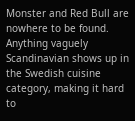Monster and Red Bull are nowhere to be found. Anything vaguely Scandinavian shows up in the Swedish cuisine category, making it hard to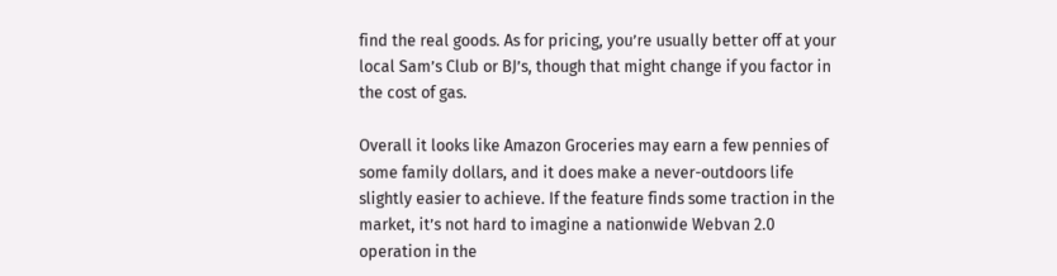find the real goods. As for pricing, you’re usually better off at your local Sam’s Club or BJ’s, though that might change if you factor in the cost of gas.

Overall it looks like Amazon Groceries may earn a few pennies of some family dollars, and it does make a never-outdoors life slightly easier to achieve. If the feature finds some traction in the market, it’s not hard to imagine a nationwide Webvan 2.0 operation in the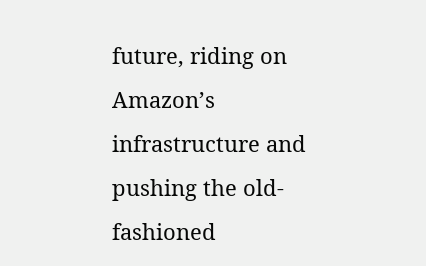future, riding on Amazon’s infrastructure and pushing the old-fashioned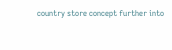country store concept further into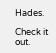Hades.

Check it out.